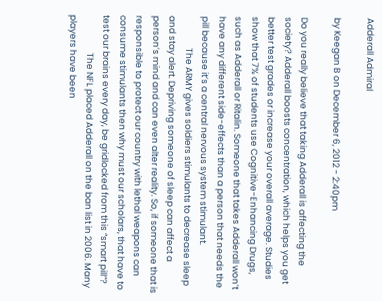Adderall Admiral

by Keegan B on December 6, 2012 - 2:40pm

Do you really believe that taking Adderall is affecting the society? Adderall boosts concentration, which helps you get better test grades or increase your overall average. Studies show that 7% of students use Cognitive-Enhancing Drugs, such as Adderall or Ritalin. Someone that takes Adderall won’t have any different side-effects than a person that needs the pill because it’s a central nervous system stimulant.
                The ARMY gives soldiers stimulants to decrease sleep and stay alert. Depriving someone of sleep can affect a person’s mind and can even alter reality. So, if someone that is responsible to protect our country with lethal weapons can consume stimulants then why must our scholars, that have to test our brains every day, be gridlocked from this “smart pill”?
                   The NFL placed Adderall on the ban list in 2006. Many players have been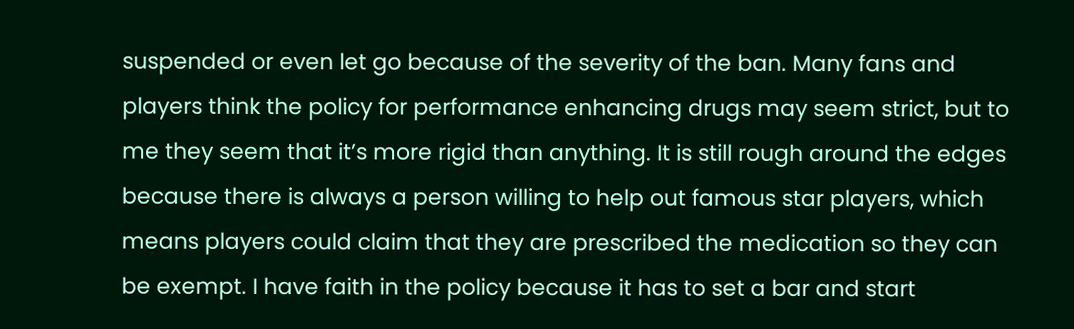suspended or even let go because of the severity of the ban. Many fans and players think the policy for performance enhancing drugs may seem strict, but to me they seem that it’s more rigid than anything. It is still rough around the edges because there is always a person willing to help out famous star players, which means players could claim that they are prescribed the medication so they can be exempt. I have faith in the policy because it has to set a bar and start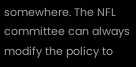somewhere. The NFL committee can always modify the policy to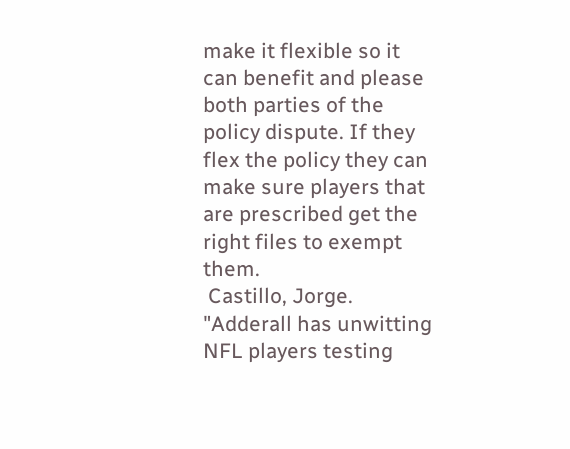make it flexible so it can benefit and please both parties of the policy dispute. If they flex the policy they can make sure players that are prescribed get the right files to exempt them.
 Castillo, Jorge. "Adderall has unwitting NFL players testing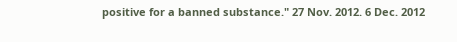positive for a banned substance." 27 Nov. 2012. 6 Dec. 2012